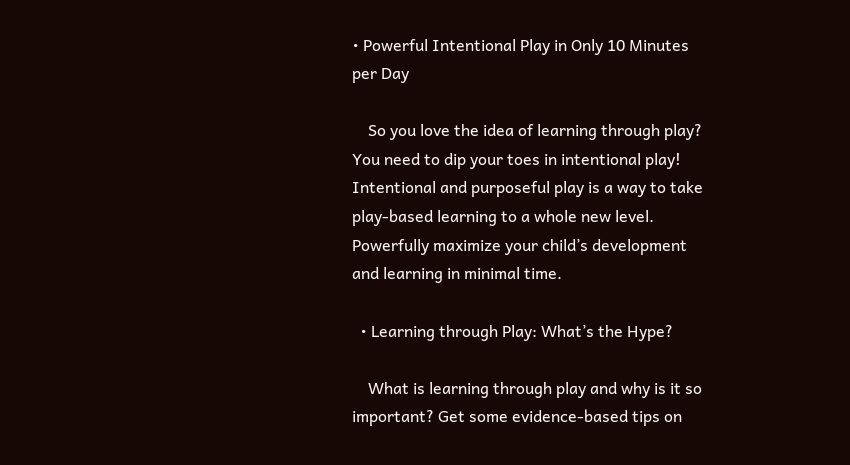• Powerful Intentional Play in Only 10 Minutes per Day

    So you love the idea of learning through play? You need to dip your toes in intentional play! Intentional and purposeful play is a way to take play-based learning to a whole new level. Powerfully maximize your child’s development and learning in minimal time.

  • Learning through Play: What’s the Hype?

    What is learning through play and why is it so important? Get some evidence-based tips on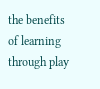the benefits of learning through play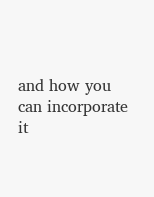and how you can incorporate it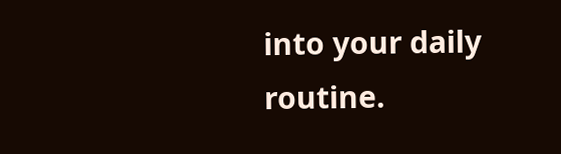into your daily routine.